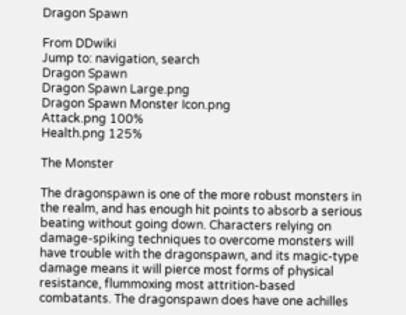Dragon Spawn

From DDwiki
Jump to: navigation, search
Dragon Spawn
Dragon Spawn Large.png
Dragon Spawn Monster Icon.png
Attack.png 100%
Health.png 125%

The Monster

The dragonspawn is one of the more robust monsters in the realm, and has enough hit points to absorb a serious beating without going down. Characters relying on damage-spiking techniques to overcome monsters will have trouble with the dragonspawn, and its magic-type damage means it will pierce most forms of physical resistance, flummoxing most attrition-based combatants. The dragonspawn does have one achilles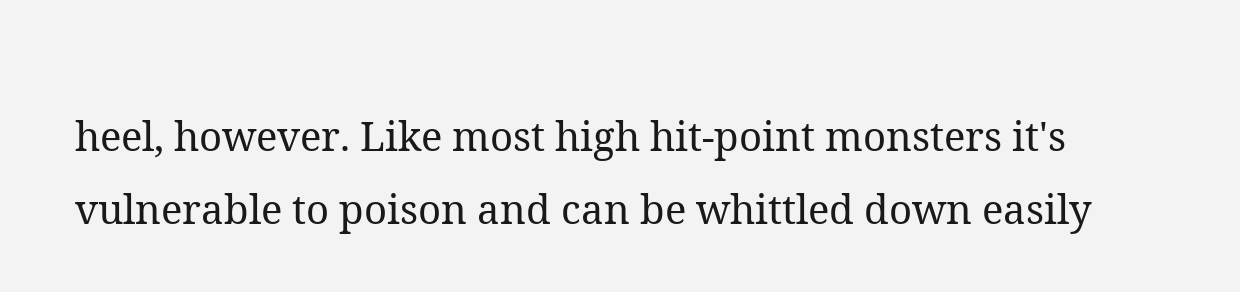heel, however. Like most high hit-point monsters it's vulnerable to poison and can be whittled down easily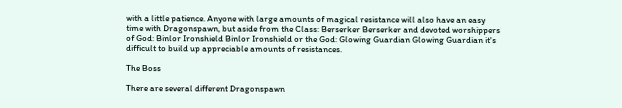with a little patience. Anyone with large amounts of magical resistance will also have an easy time with Dragonspawn, but aside from the Class: Berserker Berserker and devoted worshippers of God: Binlor Ironshield Binlor Ironshield or the God: Glowing Guardian Glowing Guardian it's difficult to build up appreciable amounts of resistances.

The Boss

There are several different Dragonspawn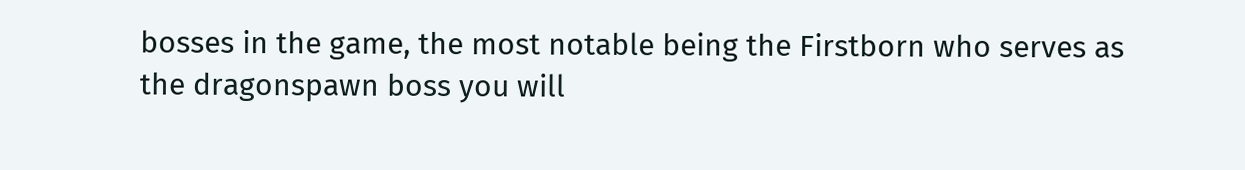bosses in the game, the most notable being the Firstborn who serves as the dragonspawn boss you will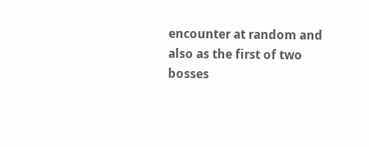encounter at random and also as the first of two bosses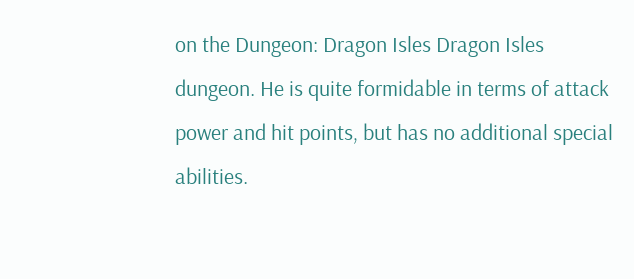on the Dungeon: Dragon Isles Dragon Isles dungeon. He is quite formidable in terms of attack power and hit points, but has no additional special abilities.